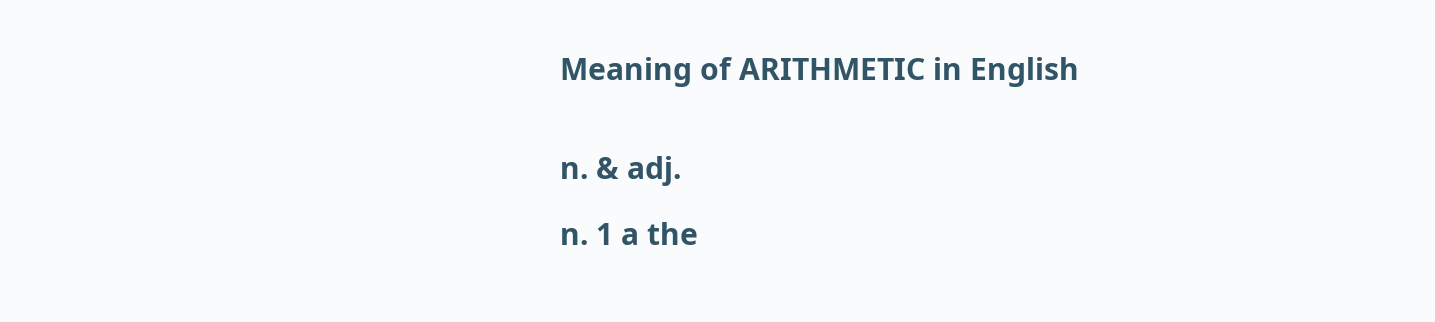Meaning of ARITHMETIC in English


n. & adj.

n. 1 a the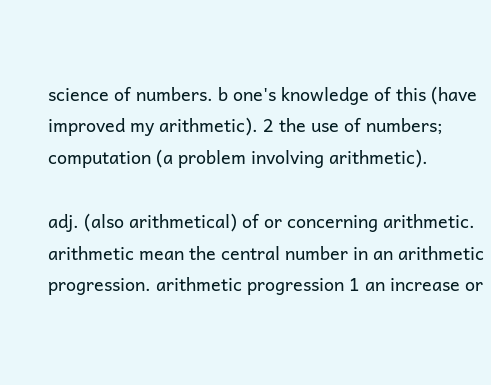science of numbers. b one's knowledge of this (have improved my arithmetic). 2 the use of numbers; computation (a problem involving arithmetic).

adj. (also arithmetical) of or concerning arithmetic. arithmetic mean the central number in an arithmetic progression. arithmetic progression 1 an increase or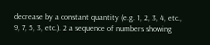decrease by a constant quantity (e.g. 1, 2, 3, 4, etc., 9, 7, 5, 3, etc.). 2 a sequence of numbers showing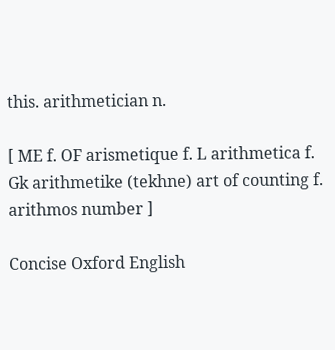this. arithmetician n.

[ ME f. OF arismetique f. L arithmetica f. Gk arithmetike (tekhne) art of counting f. arithmos number ]

Concise Oxford English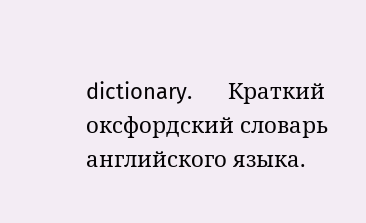dictionary.      Краткий оксфордский словарь английского языка.